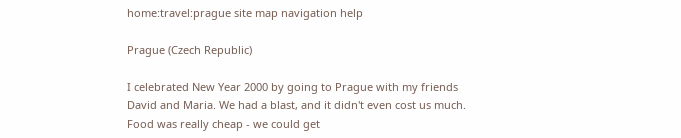home:travel:prague site map navigation help

Prague (Czech Republic)

I celebrated New Year 2000 by going to Prague with my friends David and Maria. We had a blast, and it didn't even cost us much. Food was really cheap - we could get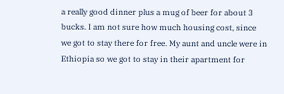a really good dinner plus a mug of beer for about 3 bucks. I am not sure how much housing cost, since we got to stay there for free. My aunt and uncle were in Ethiopia so we got to stay in their apartment for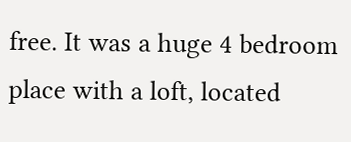free. It was a huge 4 bedroom place with a loft, located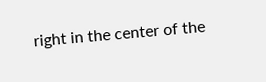right in the center of the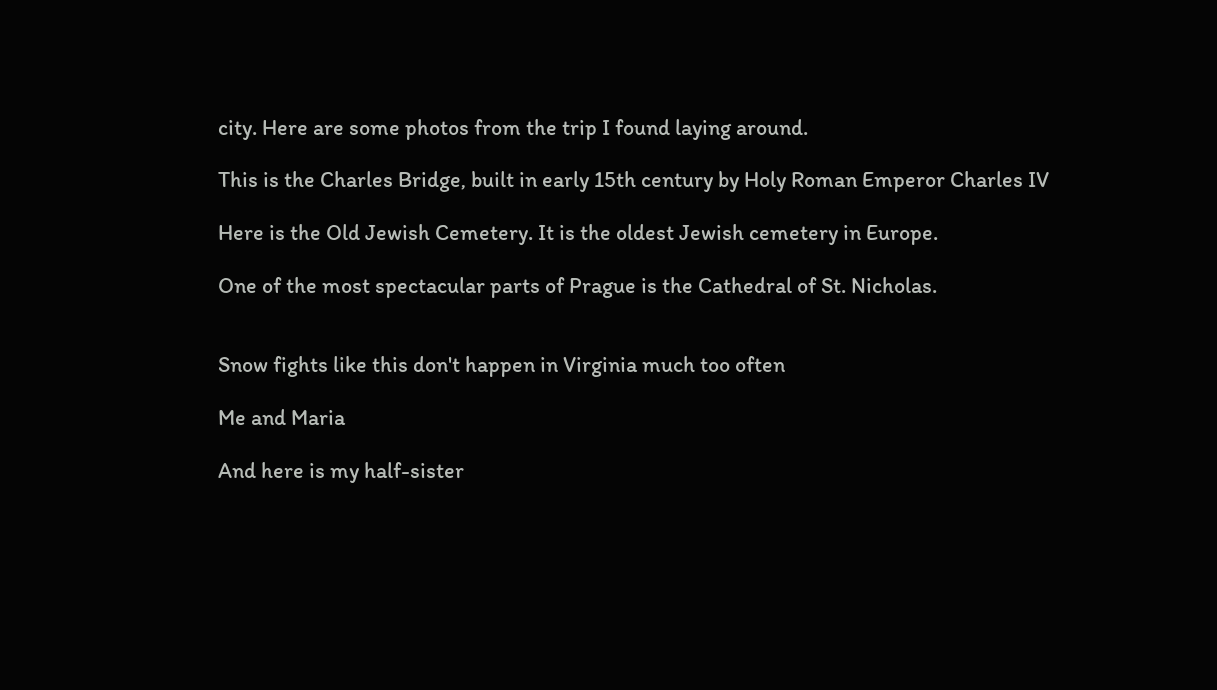city. Here are some photos from the trip I found laying around.

This is the Charles Bridge, built in early 15th century by Holy Roman Emperor Charles IV

Here is the Old Jewish Cemetery. It is the oldest Jewish cemetery in Europe.

One of the most spectacular parts of Prague is the Cathedral of St. Nicholas.


Snow fights like this don't happen in Virginia much too often

Me and Maria

And here is my half-sister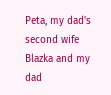Peta, my dad's second wife Blazka and my dad